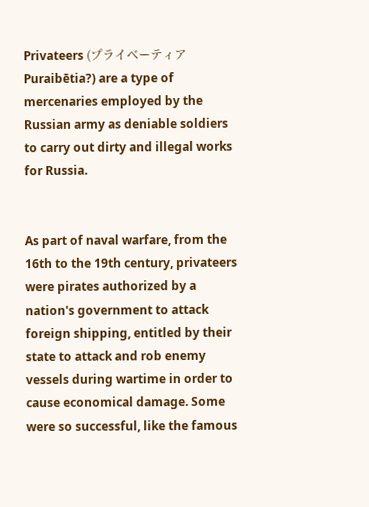Privateers (プライベーティア Puraibētia?) are a type of mercenaries employed by the Russian army as deniable soldiers to carry out dirty and illegal works for Russia.


As part of naval warfare, from the 16th to the 19th century, privateers were pirates authorized by a nation's government to attack foreign shipping, entitled by their state to attack and rob enemy vessels during wartime in order to cause economical damage. Some were so successful, like the famous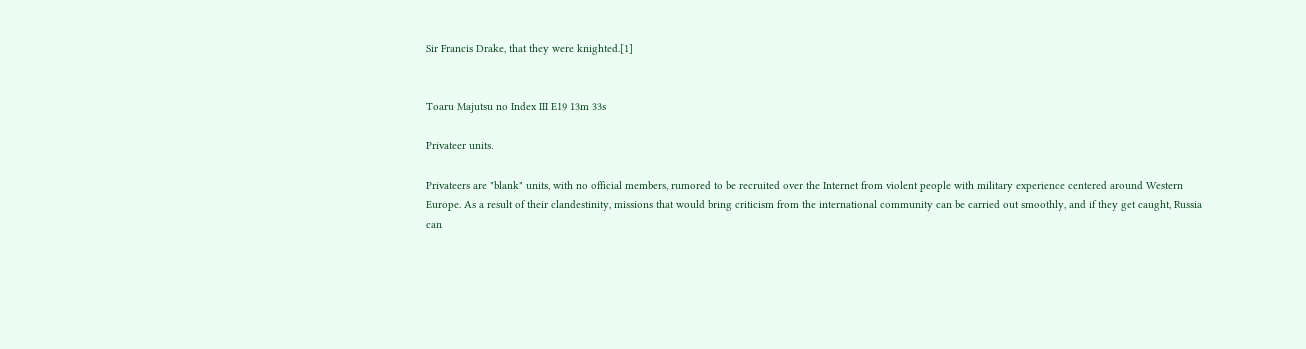Sir Francis Drake, that they were knighted.[1]


Toaru Majutsu no Index III E19 13m 33s

Privateer units.

Privateers are "blank" units, with no official members, rumored to be recruited over the Internet from violent people with military experience centered around Western Europe. As a result of their clandestinity, missions that would bring criticism from the international community can be carried out smoothly, and if they get caught, Russia can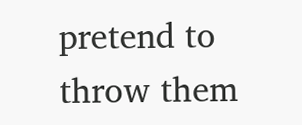pretend to throw them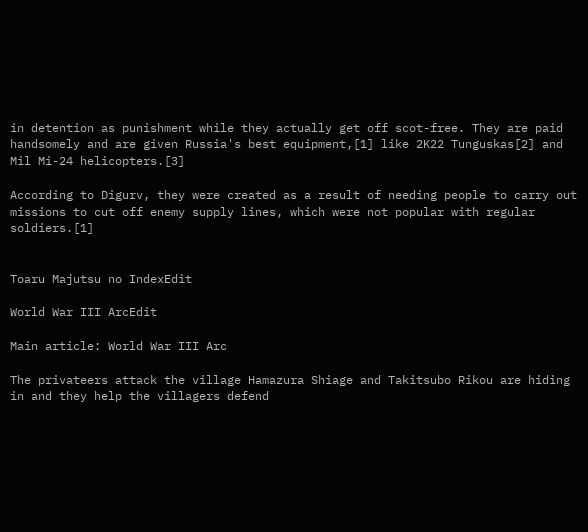in detention as punishment while they actually get off scot-free. They are paid handsomely and are given Russia's best equipment,[1] like 2K22 Tunguskas[2] and Mil Mi-24 helicopters.[3]

According to Digurv, they were created as a result of needing people to carry out missions to cut off enemy supply lines, which were not popular with regular soldiers.[1]


Toaru Majutsu no IndexEdit

World War III ArcEdit

Main article: World War III Arc

The privateers attack the village Hamazura Shiage and Takitsubo Rikou are hiding in and they help the villagers defend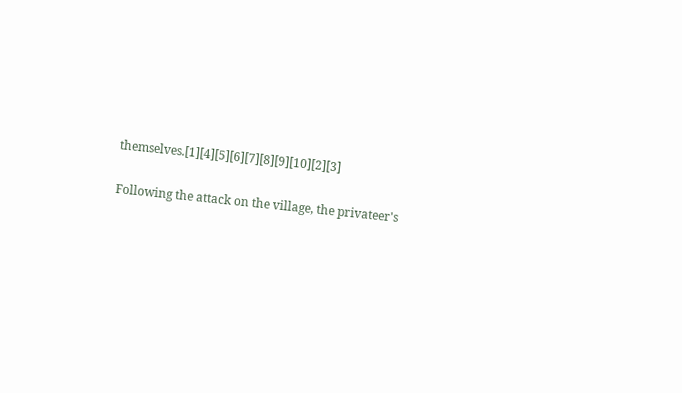themselves.[1][4][5][6][7][8][9][10][2][3]

Following the attack on the village, the privateer's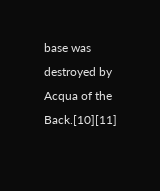base was destroyed by Acqua of the Back.[10][11]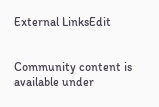External LinksEdit


Community content is available under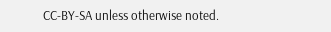CC-BY-SA unless otherwise noted.